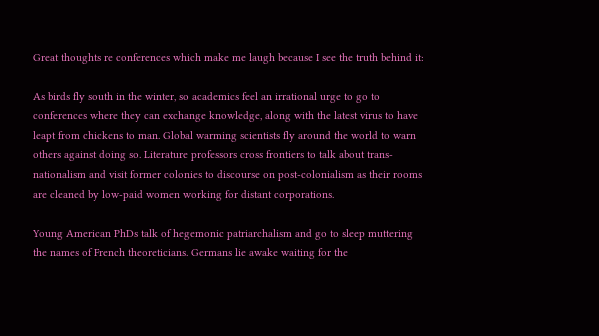Great thoughts re conferences which make me laugh because I see the truth behind it:

As birds fly south in the winter, so academics feel an irrational urge to go to conferences where they can exchange knowledge, along with the latest virus to have leapt from chickens to man. Global warming scientists fly around the world to warn others against doing so. Literature professors cross frontiers to talk about trans-nationalism and visit former colonies to discourse on post-colonialism as their rooms are cleaned by low-paid women working for distant corporations.

Young American PhDs talk of hegemonic patriarchalism and go to sleep muttering the names of French theoreticians. Germans lie awake waiting for the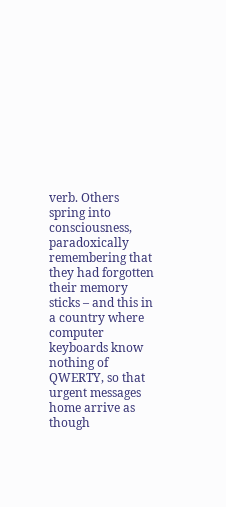verb. Others spring into consciousness, paradoxically remembering that they had forgotten their memory sticks – and this in a country where computer keyboards know nothing of QWERTY, so that urgent messages home arrive as though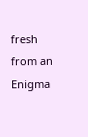fresh from an Enigma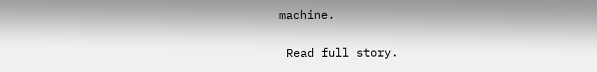machine.

 Read full story.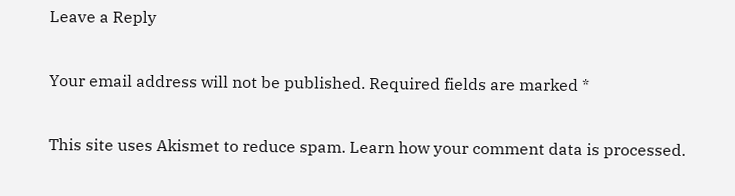Leave a Reply

Your email address will not be published. Required fields are marked *

This site uses Akismet to reduce spam. Learn how your comment data is processed.